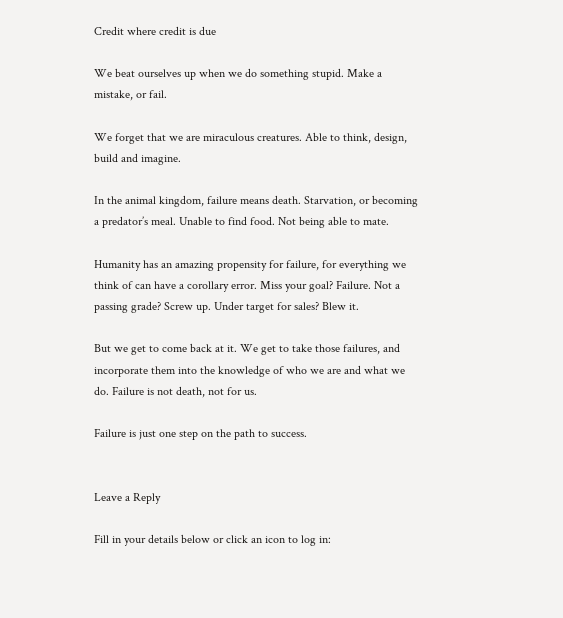Credit where credit is due

We beat ourselves up when we do something stupid. Make a mistake, or fail.

We forget that we are miraculous creatures. Able to think, design, build and imagine.

In the animal kingdom, failure means death. Starvation, or becoming a predator’s meal. Unable to find food. Not being able to mate.

Humanity has an amazing propensity for failure, for everything we think of can have a corollary error. Miss your goal? Failure. Not a passing grade? Screw up. Under target for sales? Blew it.

But we get to come back at it. We get to take those failures, and incorporate them into the knowledge of who we are and what we do. Failure is not death, not for us.

Failure is just one step on the path to success.


Leave a Reply

Fill in your details below or click an icon to log in: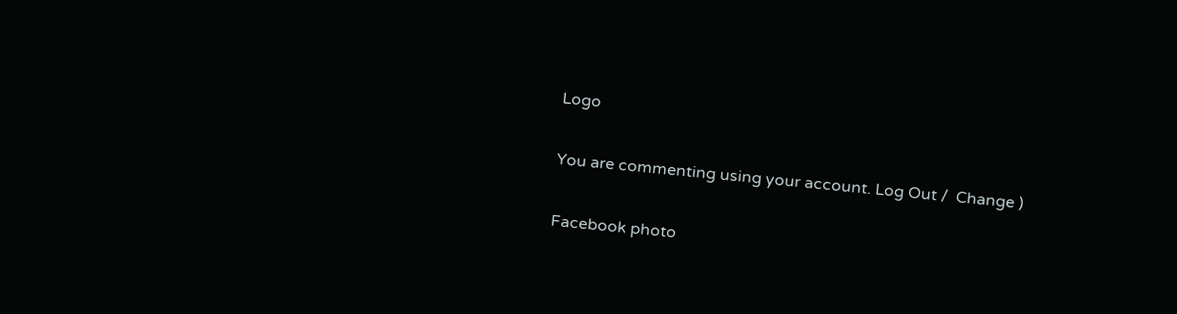Logo

You are commenting using your account. Log Out /  Change )

Facebook photo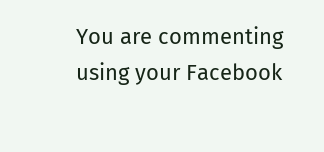You are commenting using your Facebook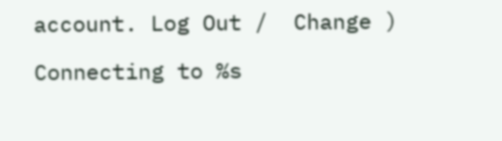account. Log Out /  Change )

Connecting to %s